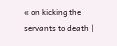« on kicking the servants to death |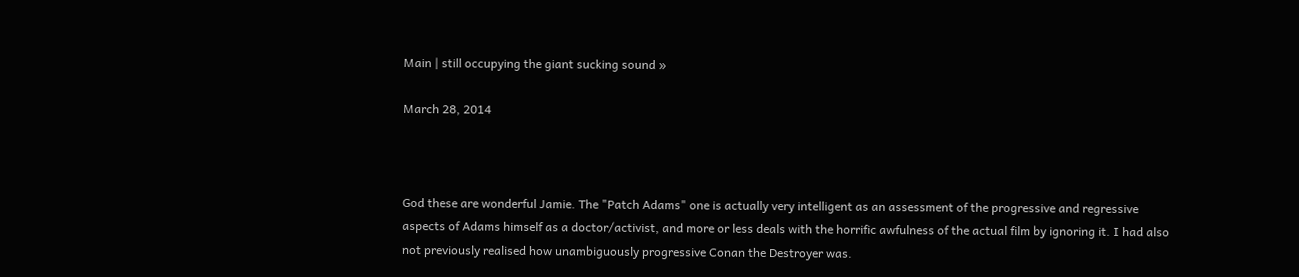Main | still occupying the giant sucking sound »

March 28, 2014



God these are wonderful Jamie. The "Patch Adams" one is actually very intelligent as an assessment of the progressive and regressive aspects of Adams himself as a doctor/activist, and more or less deals with the horrific awfulness of the actual film by ignoring it. I had also not previously realised how unambiguously progressive Conan the Destroyer was.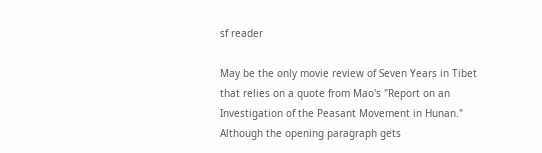sf reader

May be the only movie review of Seven Years in Tibet that relies on a quote from Mao's "Report on an Investigation of the Peasant Movement in Hunan." Although the opening paragraph gets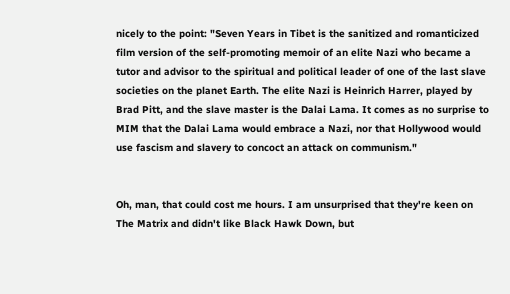nicely to the point: "Seven Years in Tibet is the sanitized and romanticized film version of the self-promoting memoir of an elite Nazi who became a tutor and advisor to the spiritual and political leader of one of the last slave societies on the planet Earth. The elite Nazi is Heinrich Harrer, played by Brad Pitt, and the slave master is the Dalai Lama. It comes as no surprise to MIM that the Dalai Lama would embrace a Nazi, nor that Hollywood would use fascism and slavery to concoct an attack on communism."


Oh, man, that could cost me hours. I am unsurprised that they're keen on The Matrix and didn't like Black Hawk Down, but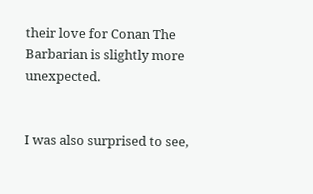their love for Conan The Barbarian is slightly more unexpected.


I was also surprised to see,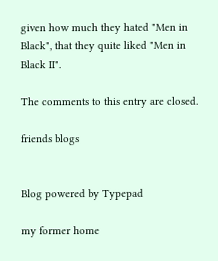given how much they hated "Men in Black", that they quite liked "Men in Black II".

The comments to this entry are closed.

friends blogs


Blog powered by Typepad

my former home